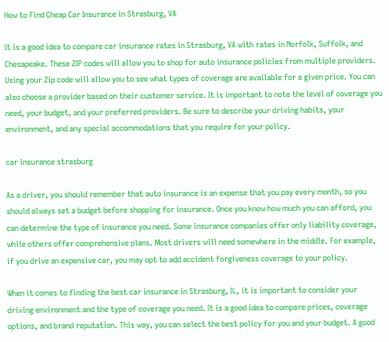How to Find Cheap Car Insurance in Strasburg, VA

It is a good idea to compare car insurance rates in Strasburg, VA with rates in Norfolk, Suffolk, and Chesapeake. These ZIP codes will allow you to shop for auto insurance policies from multiple providers. Using your Zip code will allow you to see what types of coverage are available for a given price. You can also choose a provider based on their customer service. It is important to note the level of coverage you need, your budget, and your preferred providers. Be sure to describe your driving habits, your environment, and any special accommodations that you require for your policy.

car insurance strasburg

As a driver, you should remember that auto insurance is an expense that you pay every month, so you should always set a budget before shopping for insurance. Once you know how much you can afford, you can determine the type of insurance you need. Some insurance companies offer only liability coverage, while others offer comprehensive plans. Most drivers will need somewhere in the middle. For example, if you drive an expensive car, you may opt to add accident forgiveness coverage to your policy.

When it comes to finding the best car insurance in Strasburg, IL, it is important to consider your driving environment and the type of coverage you need. It is a good idea to compare prices, coverage options, and brand reputation. This way, you can select the best policy for you and your budget. A good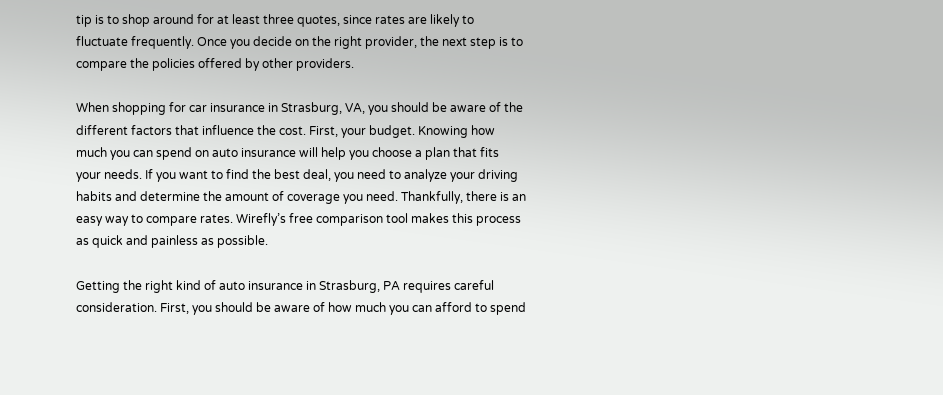tip is to shop around for at least three quotes, since rates are likely to fluctuate frequently. Once you decide on the right provider, the next step is to compare the policies offered by other providers.

When shopping for car insurance in Strasburg, VA, you should be aware of the different factors that influence the cost. First, your budget. Knowing how much you can spend on auto insurance will help you choose a plan that fits your needs. If you want to find the best deal, you need to analyze your driving habits and determine the amount of coverage you need. Thankfully, there is an easy way to compare rates. Wirefly’s free comparison tool makes this process as quick and painless as possible.

Getting the right kind of auto insurance in Strasburg, PA requires careful consideration. First, you should be aware of how much you can afford to spend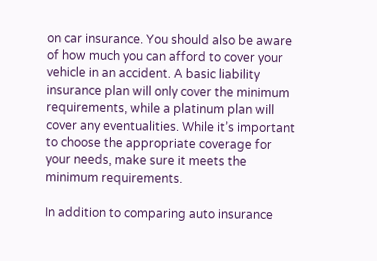on car insurance. You should also be aware of how much you can afford to cover your vehicle in an accident. A basic liability insurance plan will only cover the minimum requirements, while a platinum plan will cover any eventualities. While it’s important to choose the appropriate coverage for your needs, make sure it meets the minimum requirements.

In addition to comparing auto insurance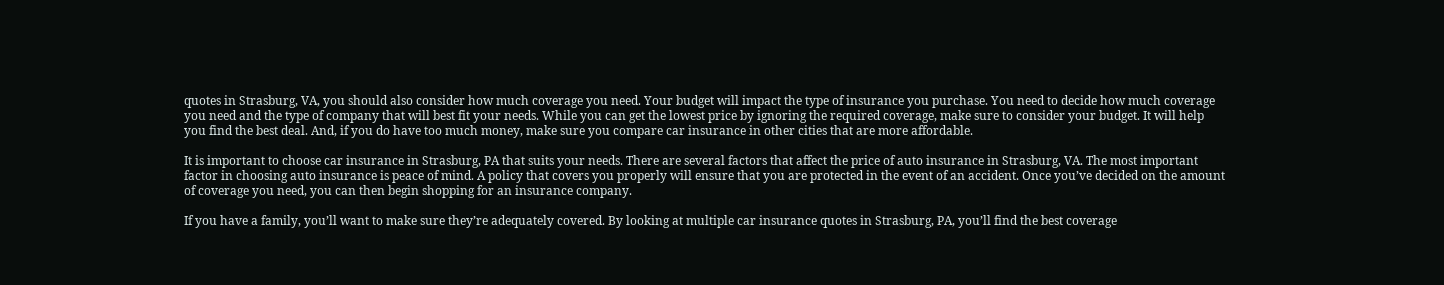quotes in Strasburg, VA, you should also consider how much coverage you need. Your budget will impact the type of insurance you purchase. You need to decide how much coverage you need and the type of company that will best fit your needs. While you can get the lowest price by ignoring the required coverage, make sure to consider your budget. It will help you find the best deal. And, if you do have too much money, make sure you compare car insurance in other cities that are more affordable.

It is important to choose car insurance in Strasburg, PA that suits your needs. There are several factors that affect the price of auto insurance in Strasburg, VA. The most important factor in choosing auto insurance is peace of mind. A policy that covers you properly will ensure that you are protected in the event of an accident. Once you’ve decided on the amount of coverage you need, you can then begin shopping for an insurance company.

If you have a family, you’ll want to make sure they’re adequately covered. By looking at multiple car insurance quotes in Strasburg, PA, you’ll find the best coverage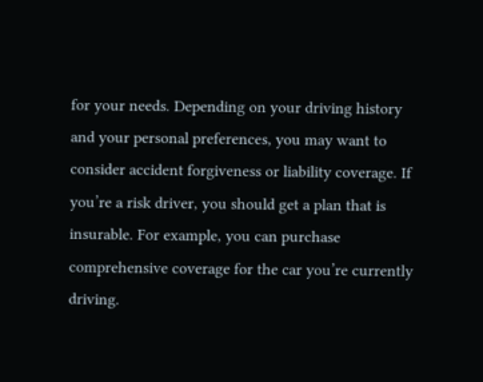for your needs. Depending on your driving history and your personal preferences, you may want to consider accident forgiveness or liability coverage. If you’re a risk driver, you should get a plan that is insurable. For example, you can purchase comprehensive coverage for the car you’re currently driving.